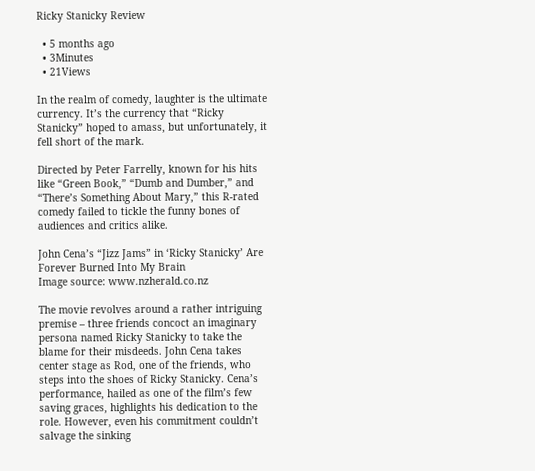Ricky Stanicky Review

  • 5 months ago
  • 3Minutes
  • 21Views

In the realm of comedy, laughter is the ultimate currency. It’s the currency that “Ricky Stanicky” hoped to amass, but unfortunately, it fell short of the mark.

Directed by Peter Farrelly, known for his hits like “Green Book,” “Dumb and Dumber,” and “There’s Something About Mary,” this R-rated comedy failed to tickle the funny bones of audiences and critics alike.

John Cena’s “Jizz Jams” in ‘Ricky Stanicky’ Are Forever Burned Into My Brain
Image source: www.nzherald.co.nz

The movie revolves around a rather intriguing premise – three friends concoct an imaginary persona named Ricky Stanicky to take the blame for their misdeeds. John Cena takes center stage as Rod, one of the friends, who steps into the shoes of Ricky Stanicky. Cena’s performance, hailed as one of the film’s few saving graces, highlights his dedication to the role. However, even his commitment couldn’t salvage the sinking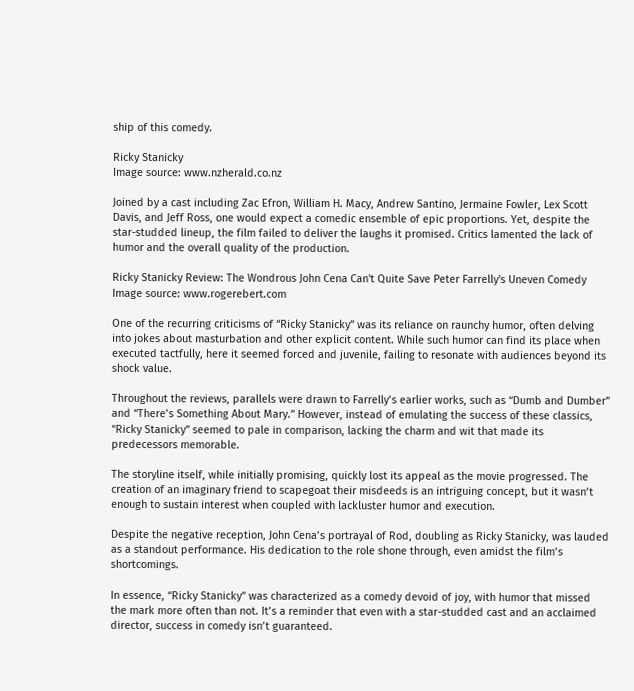ship of this comedy.

Ricky Stanicky
Image source: www.nzherald.co.nz

Joined by a cast including Zac Efron, William H. Macy, Andrew Santino, Jermaine Fowler, Lex Scott Davis, and Jeff Ross, one would expect a comedic ensemble of epic proportions. Yet, despite the star-studded lineup, the film failed to deliver the laughs it promised. Critics lamented the lack of humor and the overall quality of the production.

Ricky Stanicky Review: The Wondrous John Cena Can't Quite Save Peter Farrelly's Uneven Comedy
Image source: www.rogerebert.com

One of the recurring criticisms of “Ricky Stanicky” was its reliance on raunchy humor, often delving into jokes about masturbation and other explicit content. While such humor can find its place when executed tactfully, here it seemed forced and juvenile, failing to resonate with audiences beyond its shock value.

Throughout the reviews, parallels were drawn to Farrelly’s earlier works, such as “Dumb and Dumber” and “There’s Something About Mary.” However, instead of emulating the success of these classics, “Ricky Stanicky” seemed to pale in comparison, lacking the charm and wit that made its predecessors memorable.

The storyline itself, while initially promising, quickly lost its appeal as the movie progressed. The creation of an imaginary friend to scapegoat their misdeeds is an intriguing concept, but it wasn’t enough to sustain interest when coupled with lackluster humor and execution.

Despite the negative reception, John Cena’s portrayal of Rod, doubling as Ricky Stanicky, was lauded as a standout performance. His dedication to the role shone through, even amidst the film’s shortcomings.

In essence, “Ricky Stanicky” was characterized as a comedy devoid of joy, with humor that missed the mark more often than not. It’s a reminder that even with a star-studded cast and an acclaimed director, success in comedy isn’t guaranteed.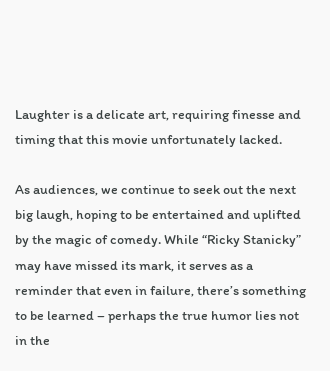Laughter is a delicate art, requiring finesse and timing that this movie unfortunately lacked.

As audiences, we continue to seek out the next big laugh, hoping to be entertained and uplifted by the magic of comedy. While “Ricky Stanicky” may have missed its mark, it serves as a reminder that even in failure, there’s something to be learned – perhaps the true humor lies not in the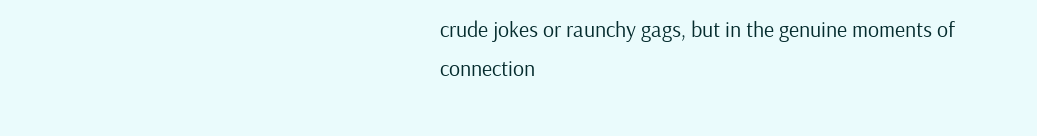crude jokes or raunchy gags, but in the genuine moments of connection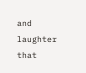and laughter that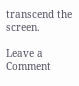transcend the screen.

Leave a Comment